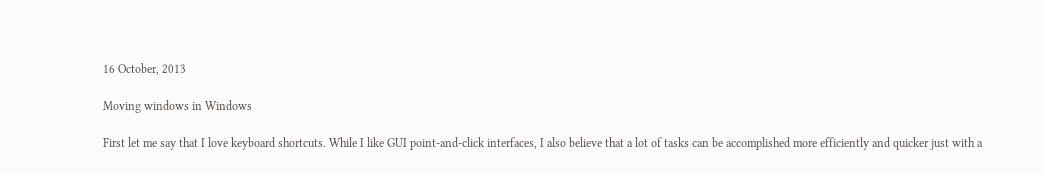16 October, 2013

Moving windows in Windows

First let me say that I love keyboard shortcuts. While I like GUI point-and-click interfaces, I also believe that a lot of tasks can be accomplished more efficiently and quicker just with a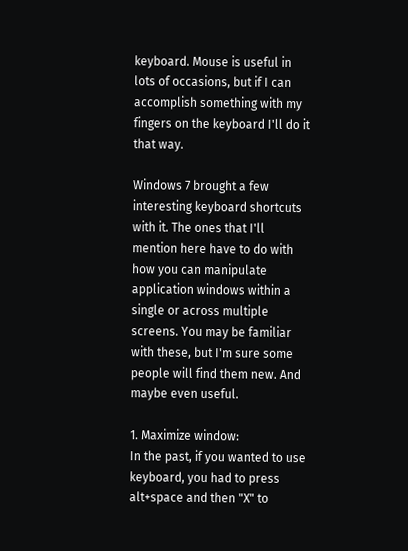keyboard. Mouse is useful in lots of occasions, but if I can accomplish something with my fingers on the keyboard I'll do it that way.

Windows 7 brought a few interesting keyboard shortcuts with it. The ones that I'll mention here have to do with how you can manipulate application windows within a single or across multiple screens. You may be familiar with these, but I'm sure some people will find them new. And maybe even useful.

1. Maximize window:
In the past, if you wanted to use keyboard, you had to press alt+space and then "X" to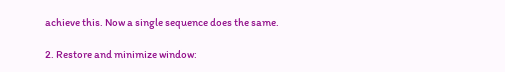achieve this. Now a single sequence does the same.

2. Restore and minimize window: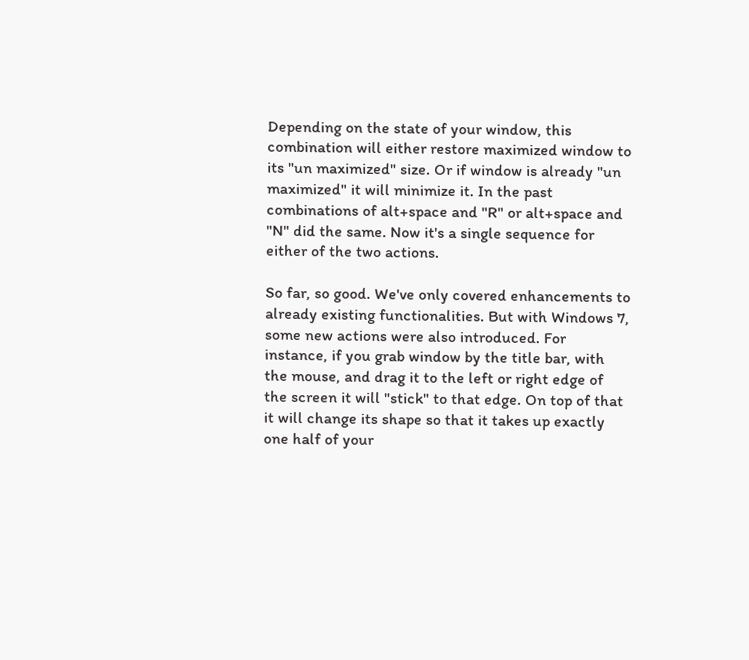Depending on the state of your window, this combination will either restore maximized window to its "un maximized" size. Or if window is already "un maximized" it will minimize it. In the past combinations of alt+space and "R" or alt+space and "N" did the same. Now it's a single sequence for either of the two actions.

So far, so good. We've only covered enhancements to already existing functionalities. But with Windows 7, some new actions were also introduced. For instance, if you grab window by the title bar, with the mouse, and drag it to the left or right edge of the screen it will "stick" to that edge. On top of that it will change its shape so that it takes up exactly one half of your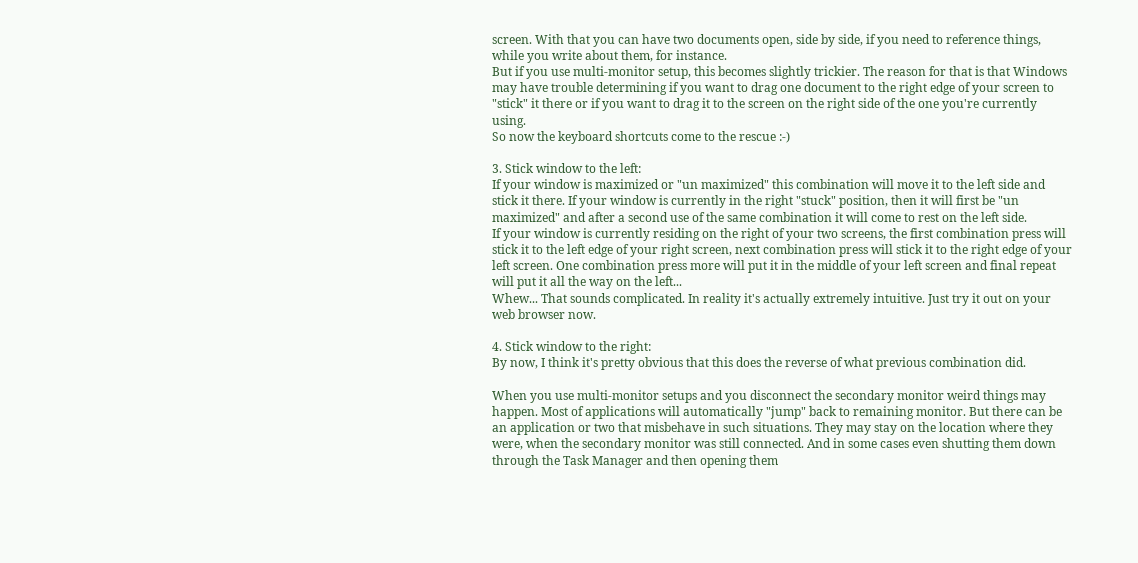screen. With that you can have two documents open, side by side, if you need to reference things, while you write about them, for instance.
But if you use multi-monitor setup, this becomes slightly trickier. The reason for that is that Windows may have trouble determining if you want to drag one document to the right edge of your screen to "stick" it there or if you want to drag it to the screen on the right side of the one you're currently using.
So now the keyboard shortcuts come to the rescue :-)

3. Stick window to the left:
If your window is maximized or "un maximized" this combination will move it to the left side and stick it there. If your window is currently in the right "stuck" position, then it will first be "un maximized" and after a second use of the same combination it will come to rest on the left side.
If your window is currently residing on the right of your two screens, the first combination press will stick it to the left edge of your right screen, next combination press will stick it to the right edge of your left screen. One combination press more will put it in the middle of your left screen and final repeat will put it all the way on the left...
Whew... That sounds complicated. In reality it's actually extremely intuitive. Just try it out on your web browser now.

4. Stick window to the right:
By now, I think it's pretty obvious that this does the reverse of what previous combination did.

When you use multi-monitor setups and you disconnect the secondary monitor weird things may happen. Most of applications will automatically "jump" back to remaining monitor. But there can be an application or two that misbehave in such situations. They may stay on the location where they were, when the secondary monitor was still connected. And in some cases even shutting them down through the Task Manager and then opening them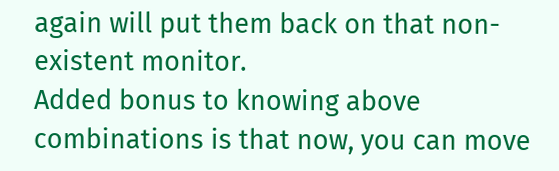again will put them back on that non-existent monitor.
Added bonus to knowing above combinations is that now, you can move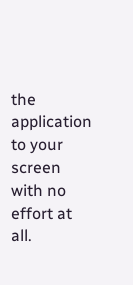the application to your screen with no effort at all.